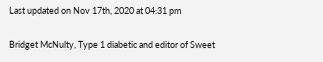Last updated on Nov 17th, 2020 at 04:31 pm

Bridget McNulty, Type 1 diabetic and editor of Sweet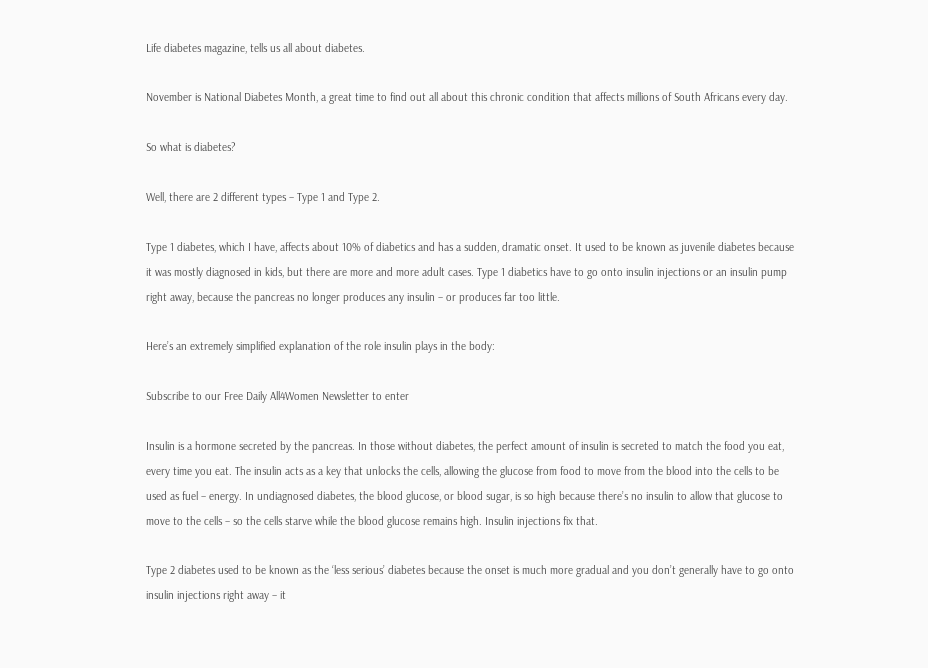Life diabetes magazine, tells us all about diabetes.

November is National Diabetes Month, a great time to find out all about this chronic condition that affects millions of South Africans every day.

So what is diabetes?

Well, there are 2 different types – Type 1 and Type 2.

Type 1 diabetes, which I have, affects about 10% of diabetics and has a sudden, dramatic onset. It used to be known as juvenile diabetes because it was mostly diagnosed in kids, but there are more and more adult cases. Type 1 diabetics have to go onto insulin injections or an insulin pump right away, because the pancreas no longer produces any insulin – or produces far too little.

Here’s an extremely simplified explanation of the role insulin plays in the body:

Subscribe to our Free Daily All4Women Newsletter to enter

Insulin is a hormone secreted by the pancreas. In those without diabetes, the perfect amount of insulin is secreted to match the food you eat, every time you eat. The insulin acts as a key that unlocks the cells, allowing the glucose from food to move from the blood into the cells to be used as fuel – energy. In undiagnosed diabetes, the blood glucose, or blood sugar, is so high because there’s no insulin to allow that glucose to move to the cells – so the cells starve while the blood glucose remains high. Insulin injections fix that.

Type 2 diabetes used to be known as the ‘less serious’ diabetes because the onset is much more gradual and you don’t generally have to go onto insulin injections right away – it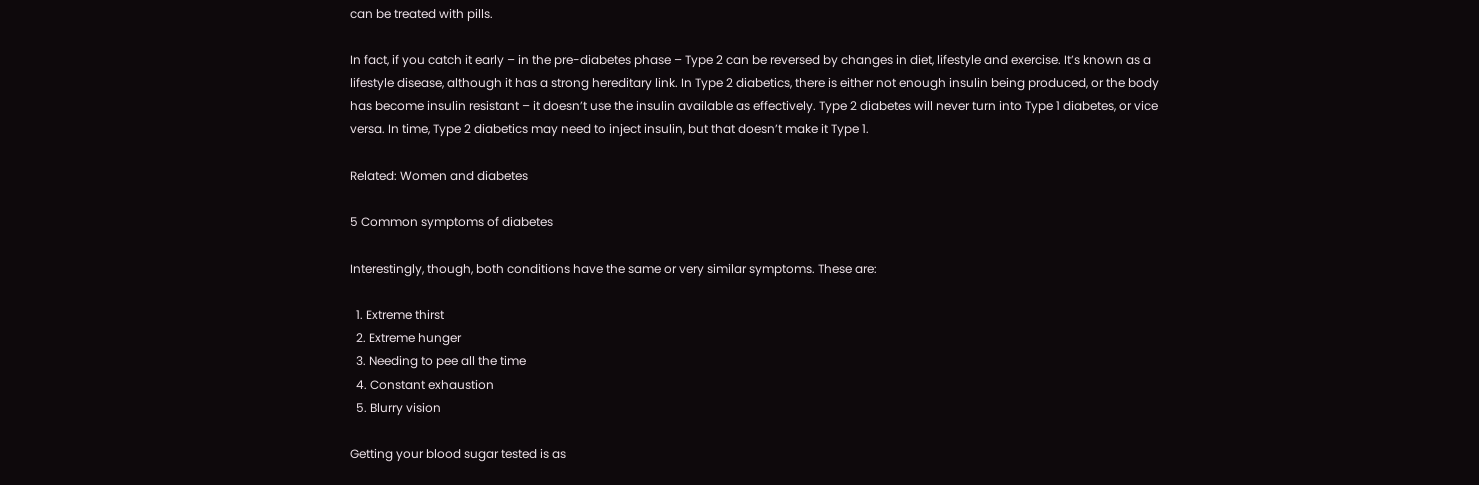can be treated with pills.

In fact, if you catch it early – in the pre-diabetes phase – Type 2 can be reversed by changes in diet, lifestyle and exercise. It’s known as a lifestyle disease, although it has a strong hereditary link. In Type 2 diabetics, there is either not enough insulin being produced, or the body has become insulin resistant – it doesn’t use the insulin available as effectively. Type 2 diabetes will never turn into Type 1 diabetes, or vice versa. In time, Type 2 diabetics may need to inject insulin, but that doesn’t make it Type 1.

Related: Women and diabetes

5 Common symptoms of diabetes

Interestingly, though, both conditions have the same or very similar symptoms. These are:

  1. Extreme thirst
  2. Extreme hunger
  3. Needing to pee all the time
  4. Constant exhaustion
  5. Blurry vision

Getting your blood sugar tested is as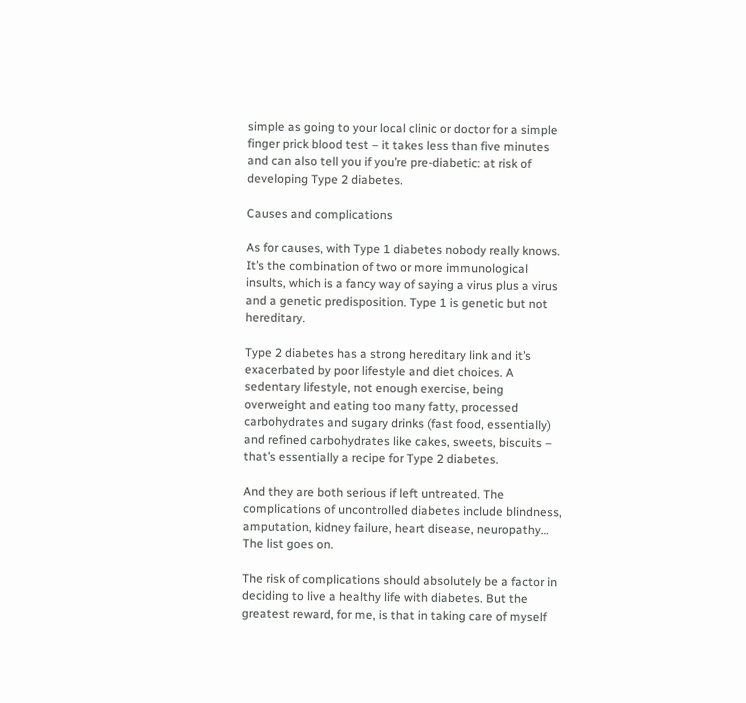simple as going to your local clinic or doctor for a simple finger prick blood test – it takes less than five minutes and can also tell you if you’re pre-diabetic: at risk of developing Type 2 diabetes.

Causes and complications

As for causes, with Type 1 diabetes nobody really knows. It’s the combination of two or more immunological insults, which is a fancy way of saying a virus plus a virus and a genetic predisposition. Type 1 is genetic but not hereditary.

Type 2 diabetes has a strong hereditary link and it’s exacerbated by poor lifestyle and diet choices. A sedentary lifestyle, not enough exercise, being overweight and eating too many fatty, processed carbohydrates and sugary drinks (fast food, essentially) and refined carbohydrates like cakes, sweets, biscuits – that’s essentially a recipe for Type 2 diabetes.

And they are both serious if left untreated. The complications of uncontrolled diabetes include blindness, amputation, kidney failure, heart disease, neuropathy… The list goes on.

The risk of complications should absolutely be a factor in deciding to live a healthy life with diabetes. But the greatest reward, for me, is that in taking care of myself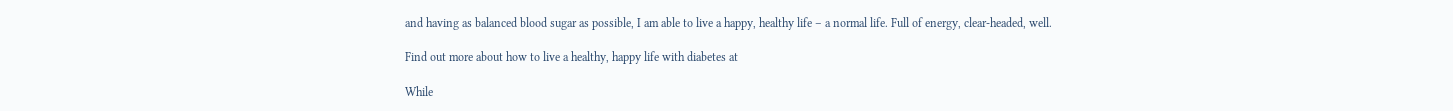and having as balanced blood sugar as possible, I am able to live a happy, healthy life – a normal life. Full of energy, clear-headed, well.

Find out more about how to live a healthy, happy life with diabetes at

While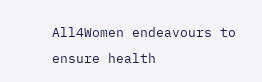All4Women endeavours to ensure health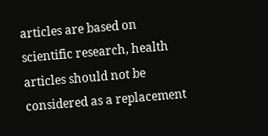articles are based on scientific research, health articles should not be considered as a replacement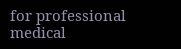for professional medical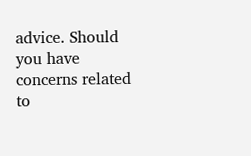advice. Should you have concerns related to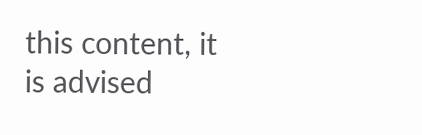this content, it is advised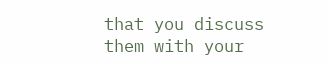that you discuss them with your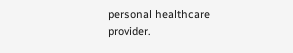personal healthcare provider.